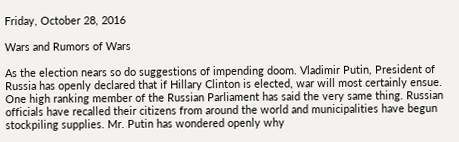Friday, October 28, 2016

Wars and Rumors of Wars

As the election nears so do suggestions of impending doom. Vladimir Putin, President of Russia has openly declared that if Hillary Clinton is elected, war will most certainly ensue. One high ranking member of the Russian Parliament has said the very same thing. Russian officials have recalled their citizens from around the world and municipalities have begun stockpiling supplies. Mr. Putin has wondered openly why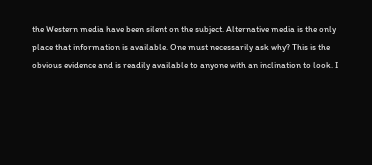the Western media have been silent on the subject. Alternative media is the only place that information is available. One must necessarily ask why? This is the obvious evidence and is readily available to anyone with an inclination to look. I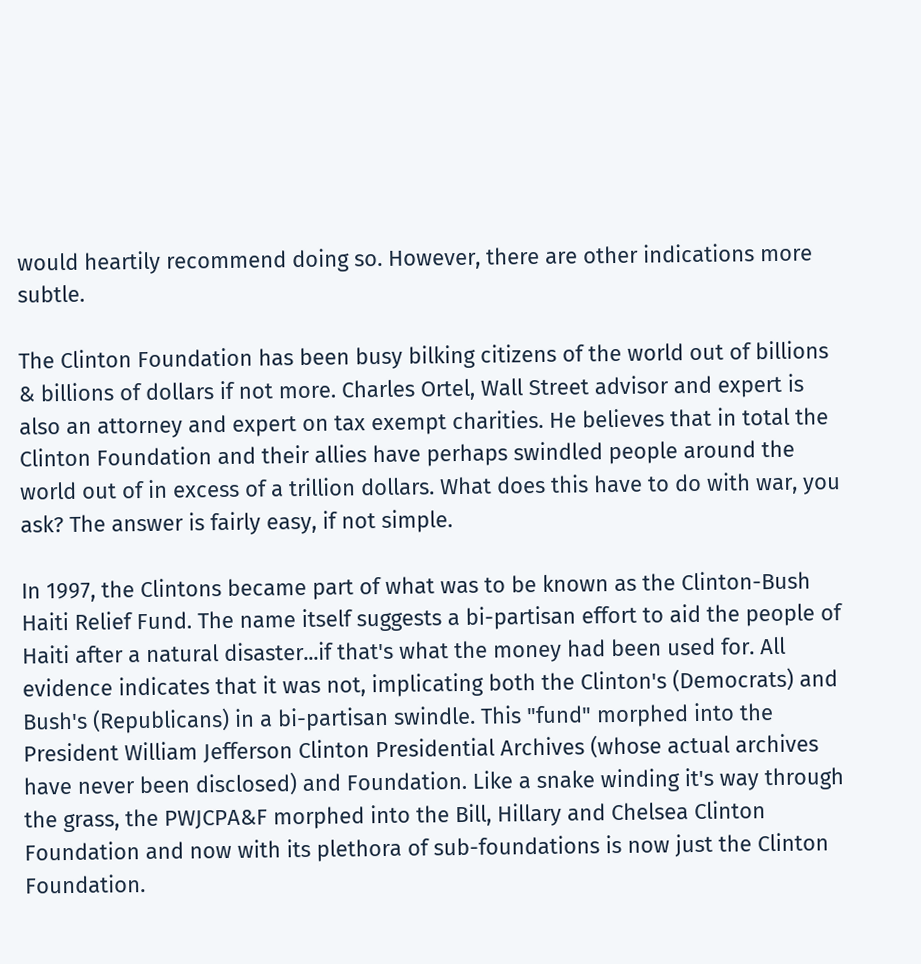would heartily recommend doing so. However, there are other indications more subtle.

The Clinton Foundation has been busy bilking citizens of the world out of billions & billions of dollars if not more. Charles Ortel, Wall Street advisor and expert is also an attorney and expert on tax exempt charities. He believes that in total the Clinton Foundation and their allies have perhaps swindled people around the world out of in excess of a trillion dollars. What does this have to do with war, you ask? The answer is fairly easy, if not simple.

In 1997, the Clintons became part of what was to be known as the Clinton-Bush Haiti Relief Fund. The name itself suggests a bi-partisan effort to aid the people of Haiti after a natural disaster...if that's what the money had been used for. All evidence indicates that it was not, implicating both the Clinton's (Democrats) and Bush's (Republicans) in a bi-partisan swindle. This "fund" morphed into the President William Jefferson Clinton Presidential Archives (whose actual archives have never been disclosed) and Foundation. Like a snake winding it's way through the grass, the PWJCPA&F morphed into the Bill, Hillary and Chelsea Clinton Foundation and now with its plethora of sub-foundations is now just the Clinton Foundation.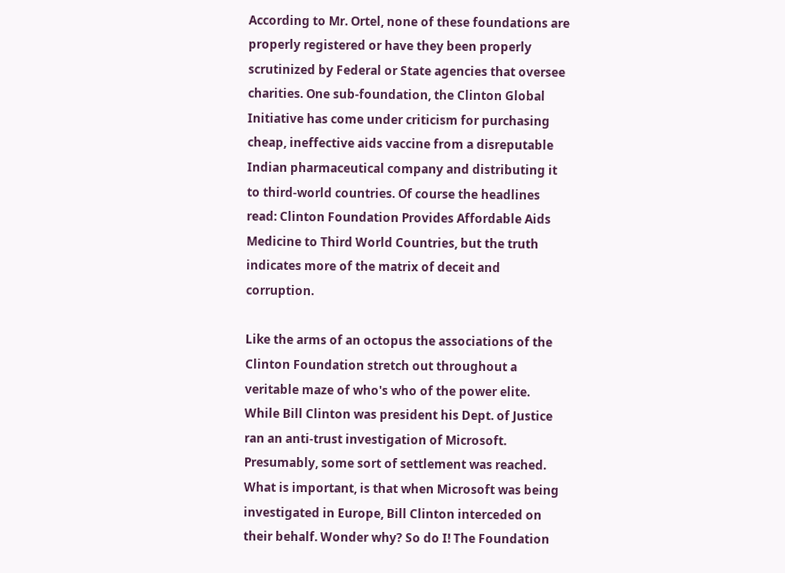According to Mr. Ortel, none of these foundations are properly registered or have they been properly scrutinized by Federal or State agencies that oversee charities. One sub-foundation, the Clinton Global Initiative has come under criticism for purchasing cheap, ineffective aids vaccine from a disreputable Indian pharmaceutical company and distributing it to third-world countries. Of course the headlines read: Clinton Foundation Provides Affordable Aids Medicine to Third World Countries, but the truth indicates more of the matrix of deceit and corruption.

Like the arms of an octopus the associations of the Clinton Foundation stretch out throughout a veritable maze of who's who of the power elite. While Bill Clinton was president his Dept. of Justice ran an anti-trust investigation of Microsoft. Presumably, some sort of settlement was reached. What is important, is that when Microsoft was being investigated in Europe, Bill Clinton interceded on their behalf. Wonder why? So do I! The Foundation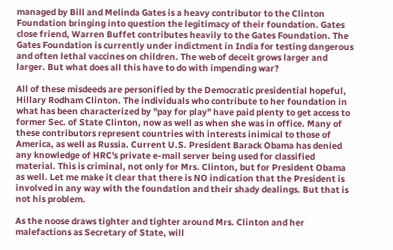managed by Bill and Melinda Gates is a heavy contributor to the Clinton Foundation bringing into question the legitimacy of their foundation. Gates close friend, Warren Buffet contributes heavily to the Gates Foundation. The Gates Foundation is currently under indictment in India for testing dangerous and often lethal vaccines on children. The web of deceit grows larger and larger. But what does all this have to do with impending war?

All of these misdeeds are personified by the Democratic presidential hopeful, Hillary Rodham Clinton. The individuals who contribute to her foundation in what has been characterized by "pay for play" have paid plenty to get access to former Sec. of State Clinton, now as well as when she was in office. Many of these contributors represent countries with interests inimical to those of America, as well as Russia. Current U.S. President Barack Obama has denied any knowledge of HRC's private e-mail server being used for classified material. This is criminal, not only for Mrs. Clinton, but for President Obama as well. Let me make it clear that there is NO indication that the President is involved in any way with the foundation and their shady dealings. But that is not his problem.

As the noose draws tighter and tighter around Mrs. Clinton and her malefactions as Secretary of State, will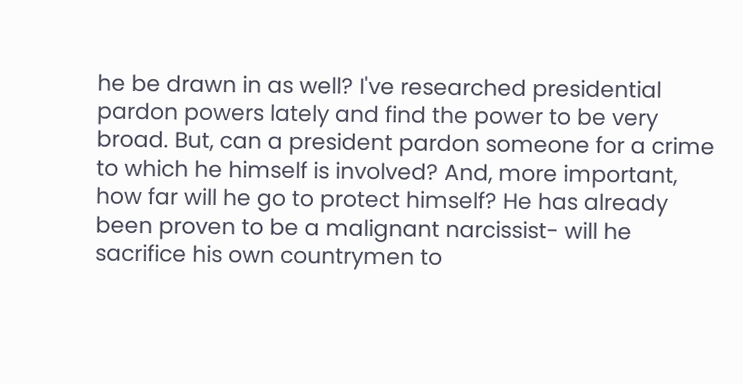he be drawn in as well? I've researched presidential pardon powers lately and find the power to be very broad. But, can a president pardon someone for a crime to which he himself is involved? And, more important, how far will he go to protect himself? He has already been proven to be a malignant narcissist- will he sacrifice his own countrymen to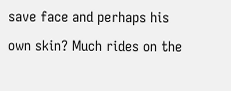save face and perhaps his own skin? Much rides on the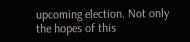upcoming election. Not only the hopes of this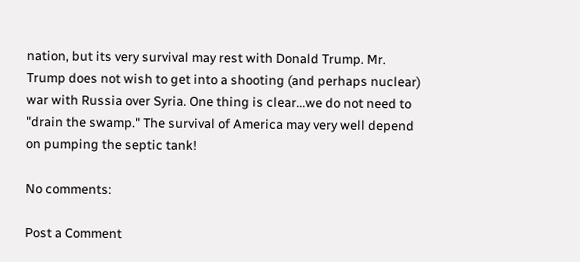nation, but its very survival may rest with Donald Trump. Mr. Trump does not wish to get into a shooting (and perhaps nuclear) war with Russia over Syria. One thing is clear...we do not need to "drain the swamp." The survival of America may very well depend on pumping the septic tank!

No comments:

Post a Comment